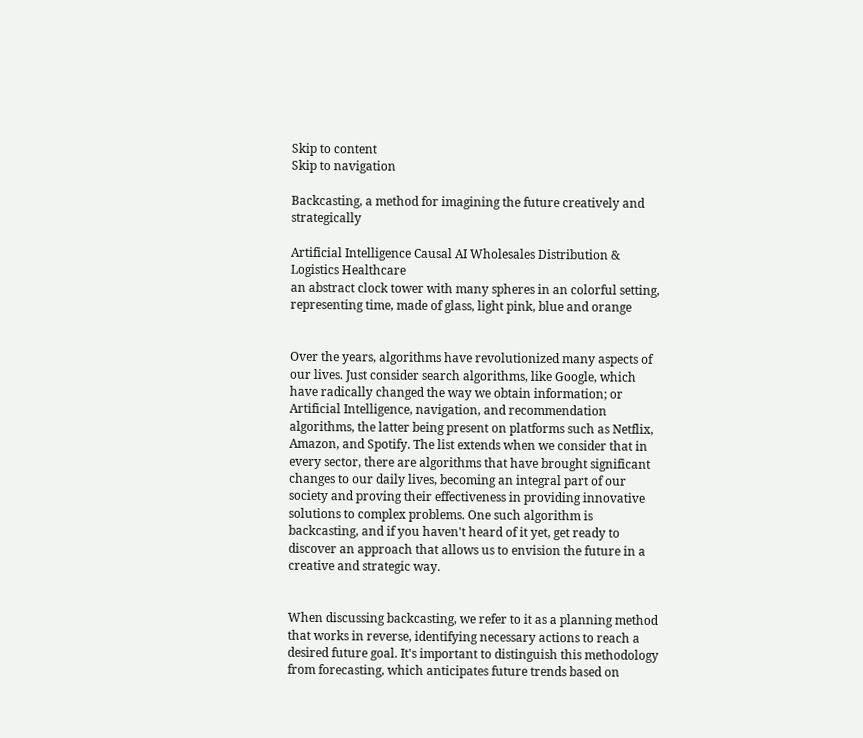Skip to content
Skip to navigation

Backcasting, a method for imagining the future creatively and strategically

Artificial Intelligence Causal AI Wholesales Distribution & Logistics Healthcare
an abstract clock tower with many spheres in an colorful setting, representing time, made of glass, light pink, blue and orange


Over the years, algorithms have revolutionized many aspects of our lives. Just consider search algorithms, like Google, which have radically changed the way we obtain information; or Artificial Intelligence, navigation, and recommendation algorithms, the latter being present on platforms such as Netflix, Amazon, and Spotify. The list extends when we consider that in every sector, there are algorithms that have brought significant changes to our daily lives, becoming an integral part of our society and proving their effectiveness in providing innovative solutions to complex problems. One such algorithm is backcasting, and if you haven't heard of it yet, get ready to discover an approach that allows us to envision the future in a creative and strategic way.


When discussing backcasting, we refer to it as a planning method that works in reverse, identifying necessary actions to reach a desired future goal. It's important to distinguish this methodology from forecasting, which anticipates future trends based on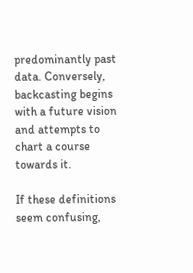predominantly past data. Conversely, backcasting begins with a future vision and attempts to chart a course towards it.

If these definitions seem confusing,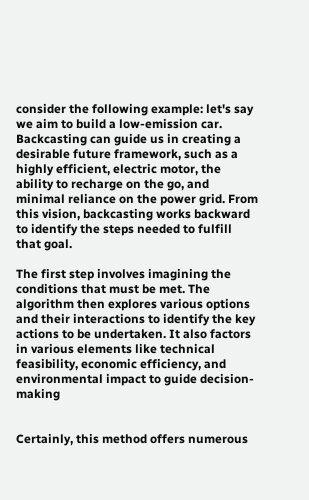consider the following example: let's say we aim to build a low-emission car. Backcasting can guide us in creating a desirable future framework, such as a highly efficient, electric motor, the ability to recharge on the go, and minimal reliance on the power grid. From this vision, backcasting works backward to identify the steps needed to fulfill that goal.

The first step involves imagining the conditions that must be met. The algorithm then explores various options and their interactions to identify the key actions to be undertaken. It also factors in various elements like technical feasibility, economic efficiency, and environmental impact to guide decision-making


Certainly, this method offers numerous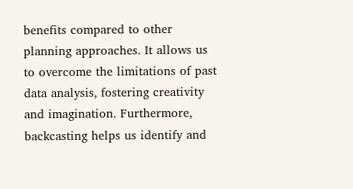benefits compared to other planning approaches. It allows us to overcome the limitations of past data analysis, fostering creativity and imagination. Furthermore, backcasting helps us identify and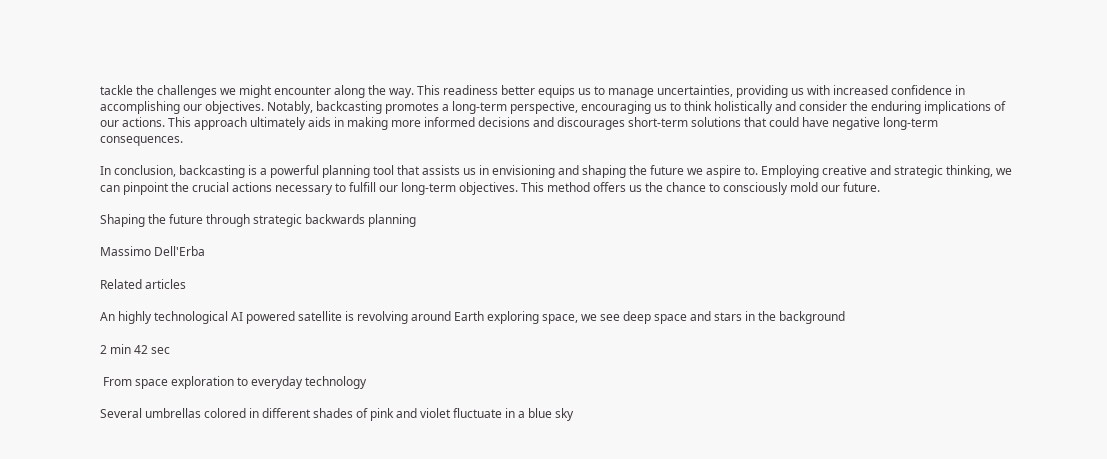tackle the challenges we might encounter along the way. This readiness better equips us to manage uncertainties, providing us with increased confidence in accomplishing our objectives. Notably, backcasting promotes a long-term perspective, encouraging us to think holistically and consider the enduring implications of our actions. This approach ultimately aids in making more informed decisions and discourages short-term solutions that could have negative long-term consequences.

In conclusion, backcasting is a powerful planning tool that assists us in envisioning and shaping the future we aspire to. Employing creative and strategic thinking, we can pinpoint the crucial actions necessary to fulfill our long-term objectives. This method offers us the chance to consciously mold our future.

Shaping the future through strategic backwards planning

Massimo Dell'Erba

Related articles

An highly technological AI powered satellite is revolving around Earth exploring space, we see deep space and stars in the background

2 min 42 sec

 From space exploration to everyday technology

Several umbrellas colored in different shades of pink and violet fluctuate in a blue sky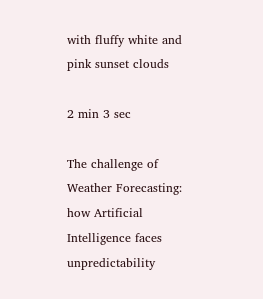with fluffy white and pink sunset clouds

2 min 3 sec

The challenge of Weather Forecasting: how Artificial Intelligence faces unpredictability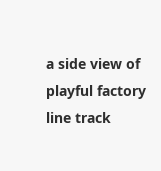a side view of playful factory line track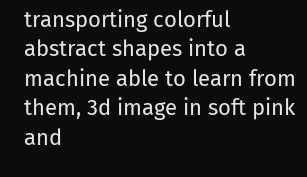transporting colorful abstract shapes into a machine able to learn from them, 3d image in soft pink and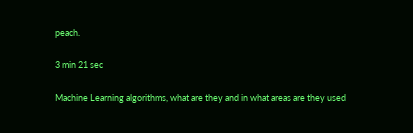peach.

3 min 21 sec

Machine Learning algorithms, what are they and in what areas are they used